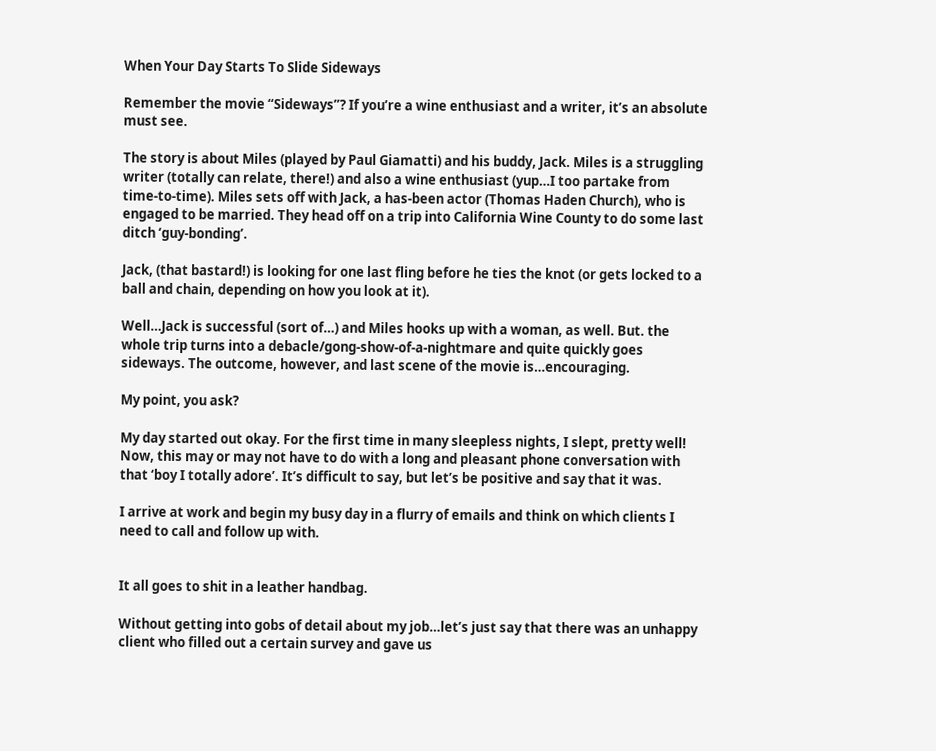When Your Day Starts To Slide Sideways

Remember the movie “Sideways”? If you’re a wine enthusiast and a writer, it’s an absolute must see.

The story is about Miles (played by Paul Giamatti) and his buddy, Jack. Miles is a struggling writer (totally can relate, there!) and also a wine enthusiast (yup…I too partake from time-to-time). Miles sets off with Jack, a has-been actor (Thomas Haden Church), who is engaged to be married. They head off on a trip into California Wine County to do some last ditch ‘guy-bonding’.

Jack, (that bastard!) is looking for one last fling before he ties the knot (or gets locked to a ball and chain, depending on how you look at it).

Well…Jack is successful (sort of…) and Miles hooks up with a woman, as well. But. the whole trip turns into a debacle/gong-show-of-a-nightmare and quite quickly goes sideways. The outcome, however, and last scene of the movie is…encouraging.

My point, you ask?

My day started out okay. For the first time in many sleepless nights, I slept, pretty well! Now, this may or may not have to do with a long and pleasant phone conversation with that ‘boy I totally adore’. It’s difficult to say, but let’s be positive and say that it was.

I arrive at work and begin my busy day in a flurry of emails and think on which clients I need to call and follow up with.


It all goes to shit in a leather handbag.

Without getting into gobs of detail about my job…let’s just say that there was an unhappy client who filled out a certain survey and gave us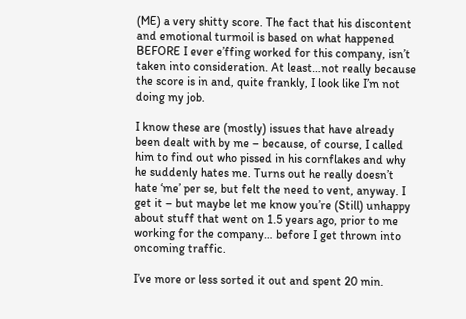(ME) a very shitty score. The fact that his discontent and emotional turmoil is based on what happened BEFORE I ever e’ffing worked for this company, isn’t taken into consideration. At least…not really because the score is in and, quite frankly, I look like I’m not doing my job.

I know these are (mostly) issues that have already been dealt with by me – because, of course, I called him to find out who pissed in his cornflakes and why he suddenly hates me. Turns out he really doesn’t hate ‘me’ per se, but felt the need to vent, anyway. I get it – but maybe let me know you’re (Still) unhappy about stuff that went on 1.5 years ago, prior to me working for the company… before I get thrown into oncoming traffic.

I’ve more or less sorted it out and spent 20 min.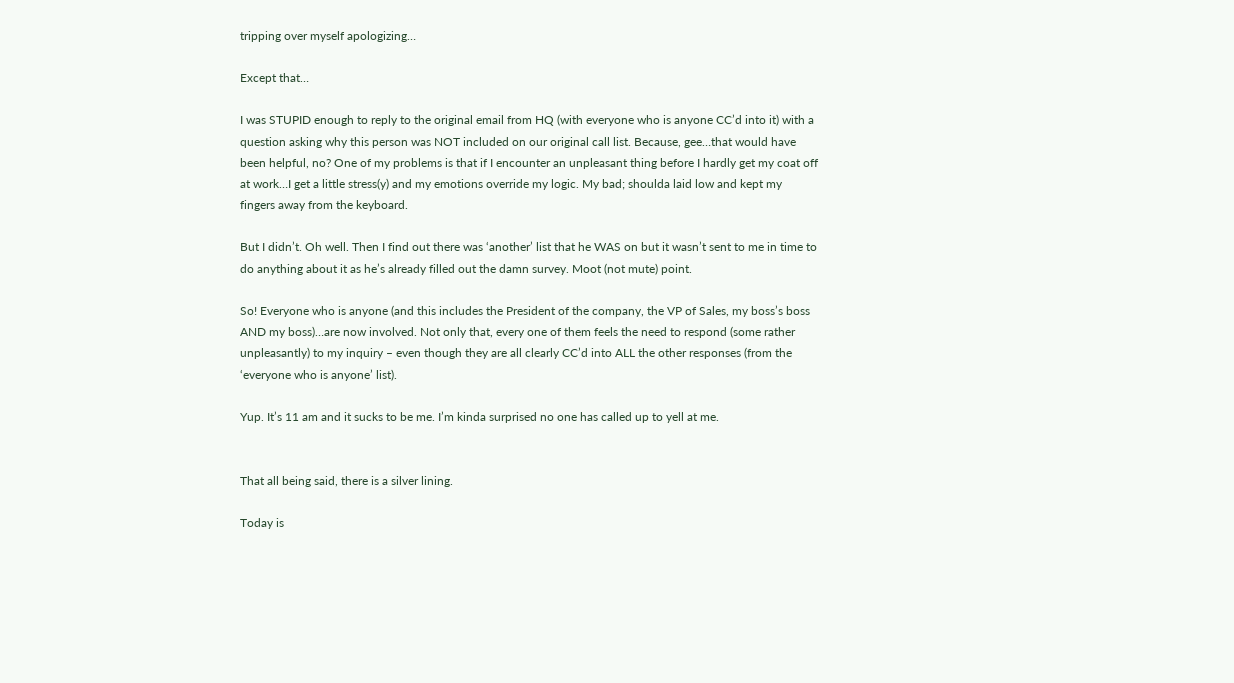tripping over myself apologizing…

Except that…

I was STUPID enough to reply to the original email from HQ (with everyone who is anyone CC’d into it) with a question asking why this person was NOT included on our original call list. Because, gee…that would have been helpful, no? One of my problems is that if I encounter an unpleasant thing before I hardly get my coat off at work…I get a little stress(y) and my emotions override my logic. My bad; shoulda laid low and kept my fingers away from the keyboard.

But I didn’t. Oh well. Then I find out there was ‘another’ list that he WAS on but it wasn’t sent to me in time to do anything about it as he’s already filled out the damn survey. Moot (not mute) point.

So! Everyone who is anyone (and this includes the President of the company, the VP of Sales, my boss’s boss AND my boss)…are now involved. Not only that, every one of them feels the need to respond (some rather unpleasantly) to my inquiry – even though they are all clearly CC’d into ALL the other responses (from the ‘everyone who is anyone’ list).

Yup. It’s 11 am and it sucks to be me. I’m kinda surprised no one has called up to yell at me.


That all being said, there is a silver lining.

Today is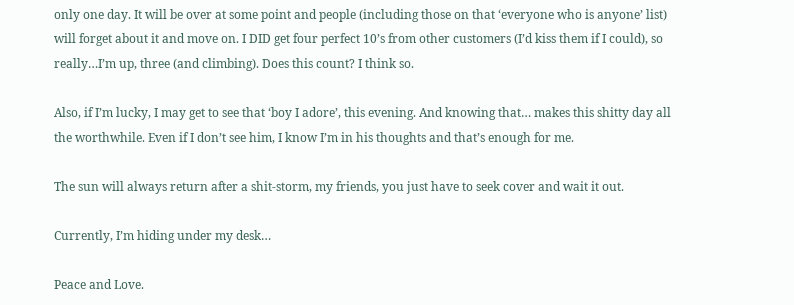only one day. It will be over at some point and people (including those on that ‘everyone who is anyone’ list) will forget about it and move on. I DID get four perfect 10’s from other customers (I’d kiss them if I could), so really…I’m up, three (and climbing). Does this count? I think so.

Also, if I’m lucky, I may get to see that ‘boy I adore’, this evening. And knowing that… makes this shitty day all the worthwhile. Even if I don’t see him, I know I’m in his thoughts and that’s enough for me.

The sun will always return after a shit-storm, my friends, you just have to seek cover and wait it out.

Currently, I’m hiding under my desk…

Peace and Love.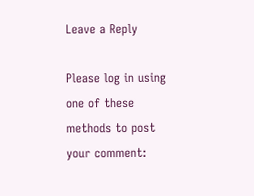Leave a Reply

Please log in using one of these methods to post your comment: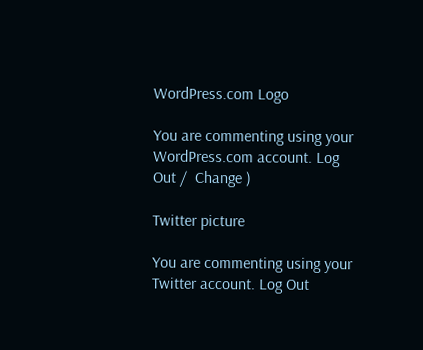WordPress.com Logo

You are commenting using your WordPress.com account. Log Out /  Change )

Twitter picture

You are commenting using your Twitter account. Log Out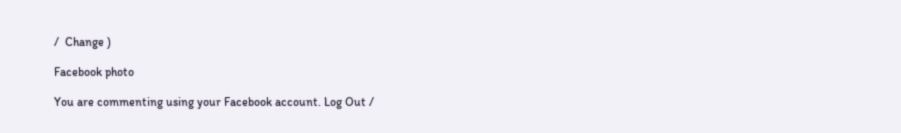/  Change )

Facebook photo

You are commenting using your Facebook account. Log Out /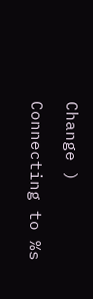Change )

Connecting to %s